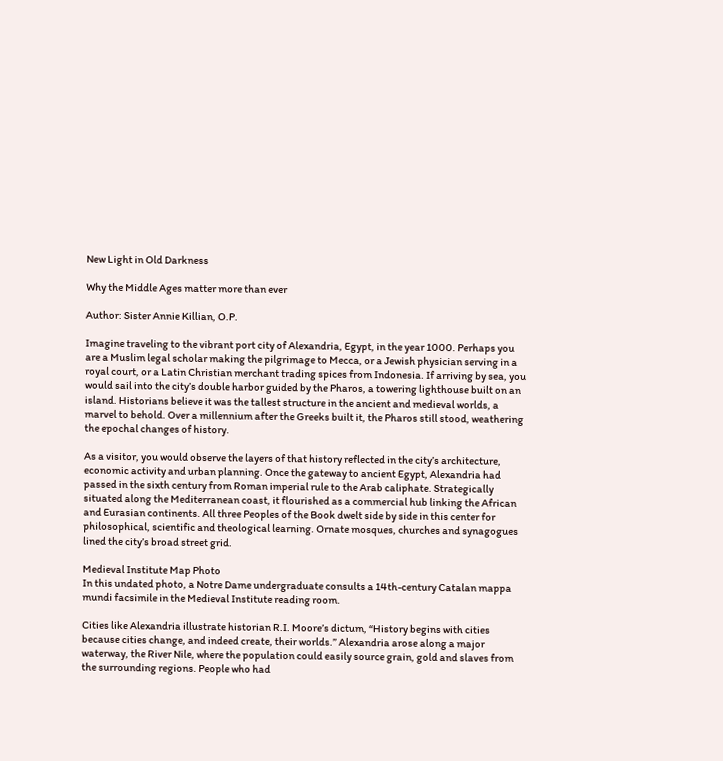New Light in Old Darkness

Why the Middle Ages matter more than ever

Author: Sister Annie Killian, O.P.

Imagine traveling to the vibrant port city of Alexandria, Egypt, in the year 1000. Perhaps you are a Muslim legal scholar making the pilgrimage to Mecca, or a Jewish physician serving in a royal court, or a Latin Christian merchant trading spices from Indonesia. If arriving by sea, you would sail into the city’s double harbor guided by the Pharos, a towering lighthouse built on an island. Historians believe it was the tallest structure in the ancient and medieval worlds, a marvel to behold. Over a millennium after the Greeks built it, the Pharos still stood, weathering the epochal changes of history.

As a visitor, you would observe the layers of that history reflected in the city’s architecture, economic activity and urban planning. Once the gateway to ancient Egypt, Alexandria had passed in the sixth century from Roman imperial rule to the Arab caliphate. Strategically situated along the Mediterranean coast, it flourished as a commercial hub linking the African and Eurasian continents. All three Peoples of the Book dwelt side by side in this center for philosophical, scientific and theological learning. Ornate mosques, churches and synagogues lined the city’s broad street grid.

Medieval Institute Map Photo
In this undated photo, a Notre Dame undergraduate consults a 14th-century Catalan mappa mundi facsimile in the Medieval Institute reading room.

Cities like Alexandria illustrate historian R.I. Moore’s dictum, “History begins with cities because cities change, and indeed create, their worlds.” Alexandria arose along a major waterway, the River Nile, where the population could easily source grain, gold and slaves from the surrounding regions. People who had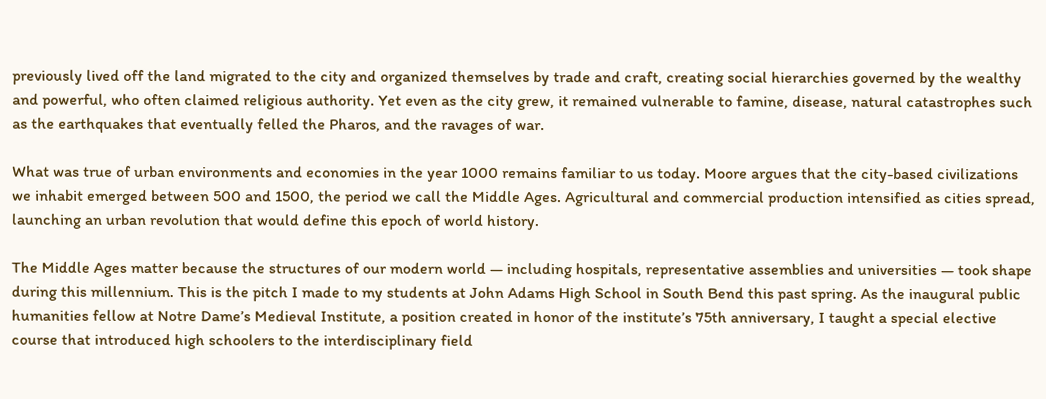previously lived off the land migrated to the city and organized themselves by trade and craft, creating social hierarchies governed by the wealthy and powerful, who often claimed religious authority. Yet even as the city grew, it remained vulnerable to famine, disease, natural catastrophes such as the earthquakes that eventually felled the Pharos, and the ravages of war.

What was true of urban environments and economies in the year 1000 remains familiar to us today. Moore argues that the city-based civilizations we inhabit emerged between 500 and 1500, the period we call the Middle Ages. Agricultural and commercial production intensified as cities spread, launching an urban revolution that would define this epoch of world history.

The Middle Ages matter because the structures of our modern world — including hospitals, representative assemblies and universities — took shape during this millennium. This is the pitch I made to my students at John Adams High School in South Bend this past spring. As the inaugural public humanities fellow at Notre Dame’s Medieval Institute, a position created in honor of the institute’s 75th anniversary, I taught a special elective course that introduced high schoolers to the interdisciplinary field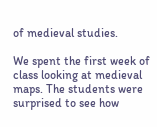of medieval studies.

We spent the first week of class looking at medieval maps. The students were surprised to see how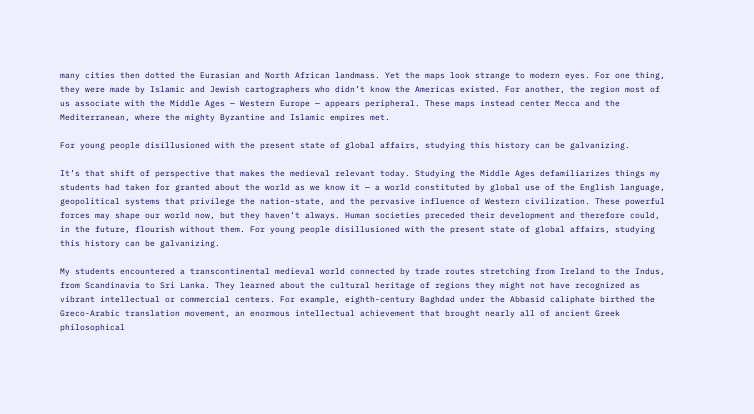many cities then dotted the Eurasian and North African landmass. Yet the maps look strange to modern eyes. For one thing, they were made by Islamic and Jewish cartographers who didn’t know the Americas existed. For another, the region most of us associate with the Middle Ages — Western Europe — appears peripheral. These maps instead center Mecca and the Mediterranean, where the mighty Byzantine and Islamic empires met.

For young people disillusioned with the present state of global affairs, studying this history can be galvanizing.

It’s that shift of perspective that makes the medieval relevant today. Studying the Middle Ages defamiliarizes things my students had taken for granted about the world as we know it — a world constituted by global use of the English language, geopolitical systems that privilege the nation-state, and the pervasive influence of Western civilization. These powerful forces may shape our world now, but they haven’t always. Human societies preceded their development and therefore could, in the future, flourish without them. For young people disillusioned with the present state of global affairs, studying this history can be galvanizing.

My students encountered a transcontinental medieval world connected by trade routes stretching from Ireland to the Indus, from Scandinavia to Sri Lanka. They learned about the cultural heritage of regions they might not have recognized as vibrant intellectual or commercial centers. For example, eighth-century Baghdad under the Abbasid caliphate birthed the Greco-Arabic translation movement, an enormous intellectual achievement that brought nearly all of ancient Greek philosophical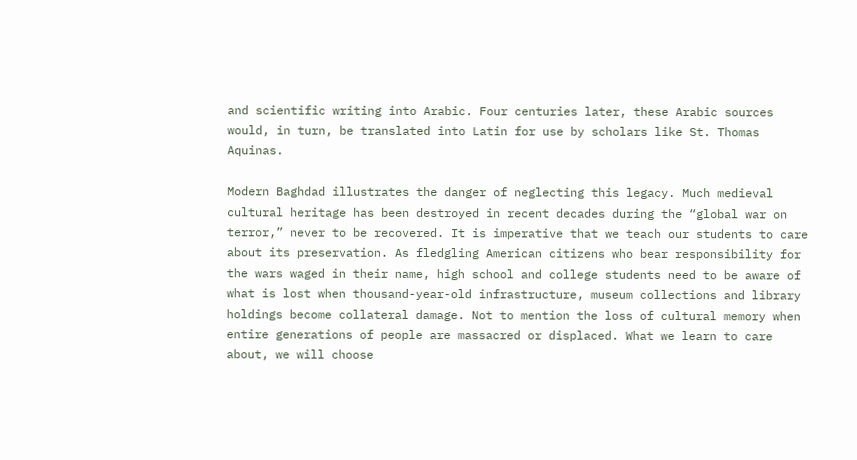and scientific writing into Arabic. Four centuries later, these Arabic sources would, in turn, be translated into Latin for use by scholars like St. Thomas Aquinas.

Modern Baghdad illustrates the danger of neglecting this legacy. Much medieval cultural heritage has been destroyed in recent decades during the “global war on terror,” never to be recovered. It is imperative that we teach our students to care about its preservation. As fledgling American citizens who bear responsibility for the wars waged in their name, high school and college students need to be aware of what is lost when thousand-year-old infrastructure, museum collections and library holdings become collateral damage. Not to mention the loss of cultural memory when entire generations of people are massacred or displaced. What we learn to care about, we will choose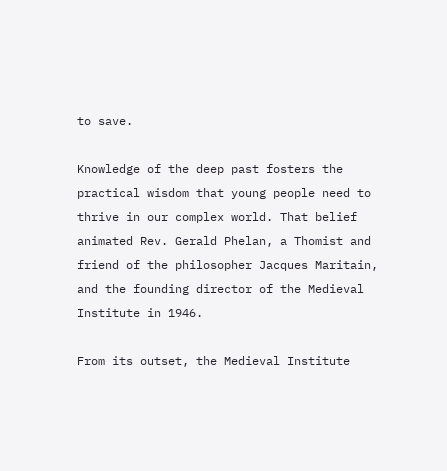to save.

Knowledge of the deep past fosters the practical wisdom that young people need to thrive in our complex world. That belief animated Rev. Gerald Phelan, a Thomist and friend of the philosopher Jacques Maritain, and the founding director of the Medieval Institute in 1946.

From its outset, the Medieval Institute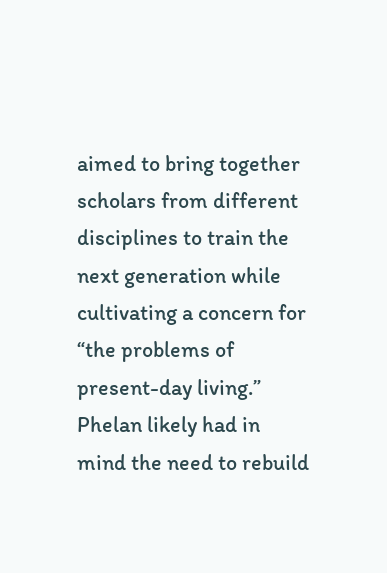aimed to bring together scholars from different disciplines to train the next generation while cultivating a concern for “the problems of present-day living.” Phelan likely had in mind the need to rebuild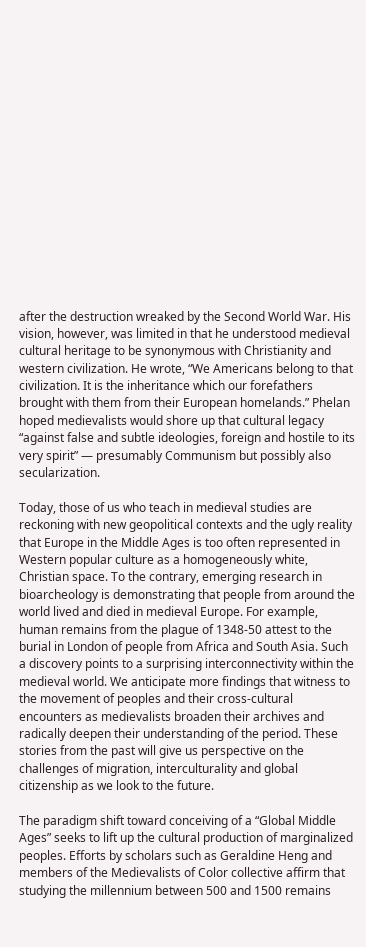after the destruction wreaked by the Second World War. His vision, however, was limited in that he understood medieval cultural heritage to be synonymous with Christianity and western civilization. He wrote, “We Americans belong to that civilization. It is the inheritance which our forefathers brought with them from their European homelands.” Phelan hoped medievalists would shore up that cultural legacy “against false and subtle ideologies, foreign and hostile to its very spirit” — presumably Communism but possibly also secularization.

Today, those of us who teach in medieval studies are reckoning with new geopolitical contexts and the ugly reality that Europe in the Middle Ages is too often represented in Western popular culture as a homogeneously white, Christian space. To the contrary, emerging research in bioarcheology is demonstrating that people from around the world lived and died in medieval Europe. For example, human remains from the plague of 1348-50 attest to the burial in London of people from Africa and South Asia. Such a discovery points to a surprising interconnectivity within the medieval world. We anticipate more findings that witness to the movement of peoples and their cross-cultural encounters as medievalists broaden their archives and radically deepen their understanding of the period. These stories from the past will give us perspective on the challenges of migration, interculturality and global citizenship as we look to the future.

The paradigm shift toward conceiving of a “Global Middle Ages” seeks to lift up the cultural production of marginalized peoples. Efforts by scholars such as Geraldine Heng and members of the Medievalists of Color collective affirm that studying the millennium between 500 and 1500 remains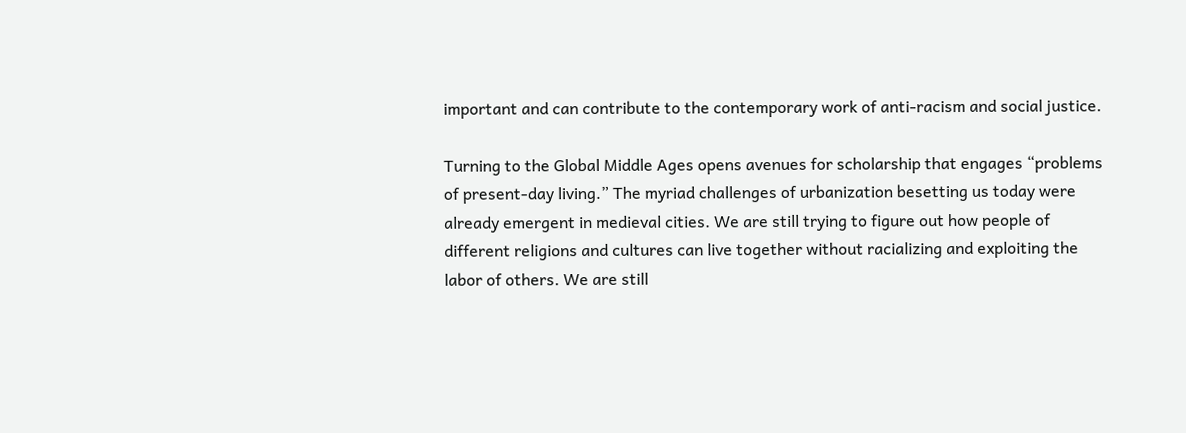important and can contribute to the contemporary work of anti-racism and social justice.

Turning to the Global Middle Ages opens avenues for scholarship that engages “problems of present-day living.” The myriad challenges of urbanization besetting us today were already emergent in medieval cities. We are still trying to figure out how people of different religions and cultures can live together without racializing and exploiting the labor of others. We are still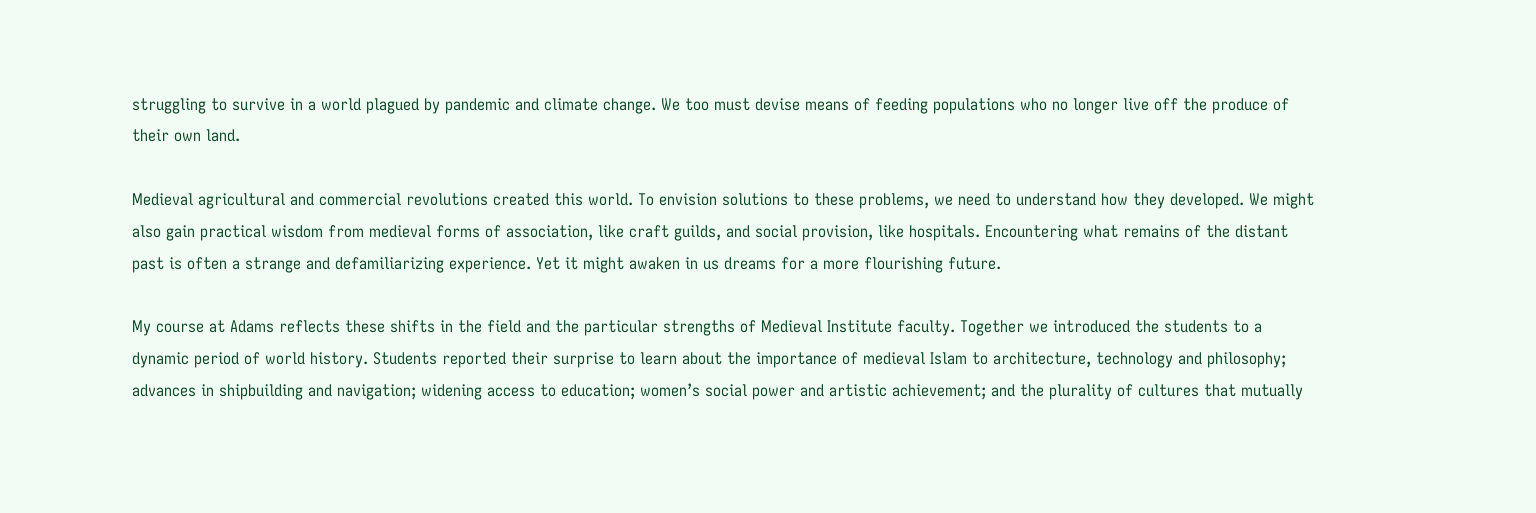struggling to survive in a world plagued by pandemic and climate change. We too must devise means of feeding populations who no longer live off the produce of their own land.

Medieval agricultural and commercial revolutions created this world. To envision solutions to these problems, we need to understand how they developed. We might also gain practical wisdom from medieval forms of association, like craft guilds, and social provision, like hospitals. Encountering what remains of the distant past is often a strange and defamiliarizing experience. Yet it might awaken in us dreams for a more flourishing future.

My course at Adams reflects these shifts in the field and the particular strengths of Medieval Institute faculty. Together we introduced the students to a dynamic period of world history. Students reported their surprise to learn about the importance of medieval Islam to architecture, technology and philosophy; advances in shipbuilding and navigation; widening access to education; women’s social power and artistic achievement; and the plurality of cultures that mutually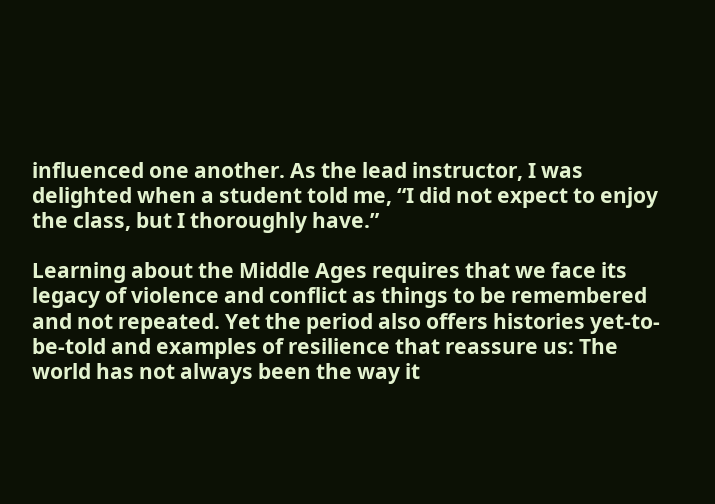influenced one another. As the lead instructor, I was delighted when a student told me, “I did not expect to enjoy the class, but I thoroughly have.”

Learning about the Middle Ages requires that we face its legacy of violence and conflict as things to be remembered and not repeated. Yet the period also offers histories yet-to-be-told and examples of resilience that reassure us: The world has not always been the way it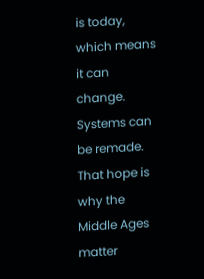is today, which means it can change. Systems can be remade. That hope is why the Middle Ages matter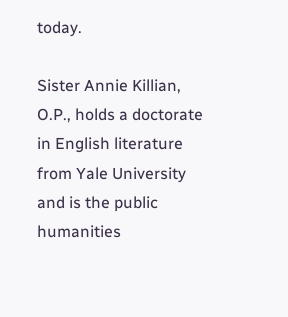today.

Sister Annie Killian, O.P., holds a doctorate in English literature from Yale University and is the public humanities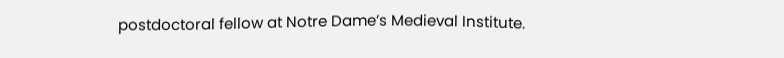postdoctoral fellow at Notre Dame’s Medieval Institute.